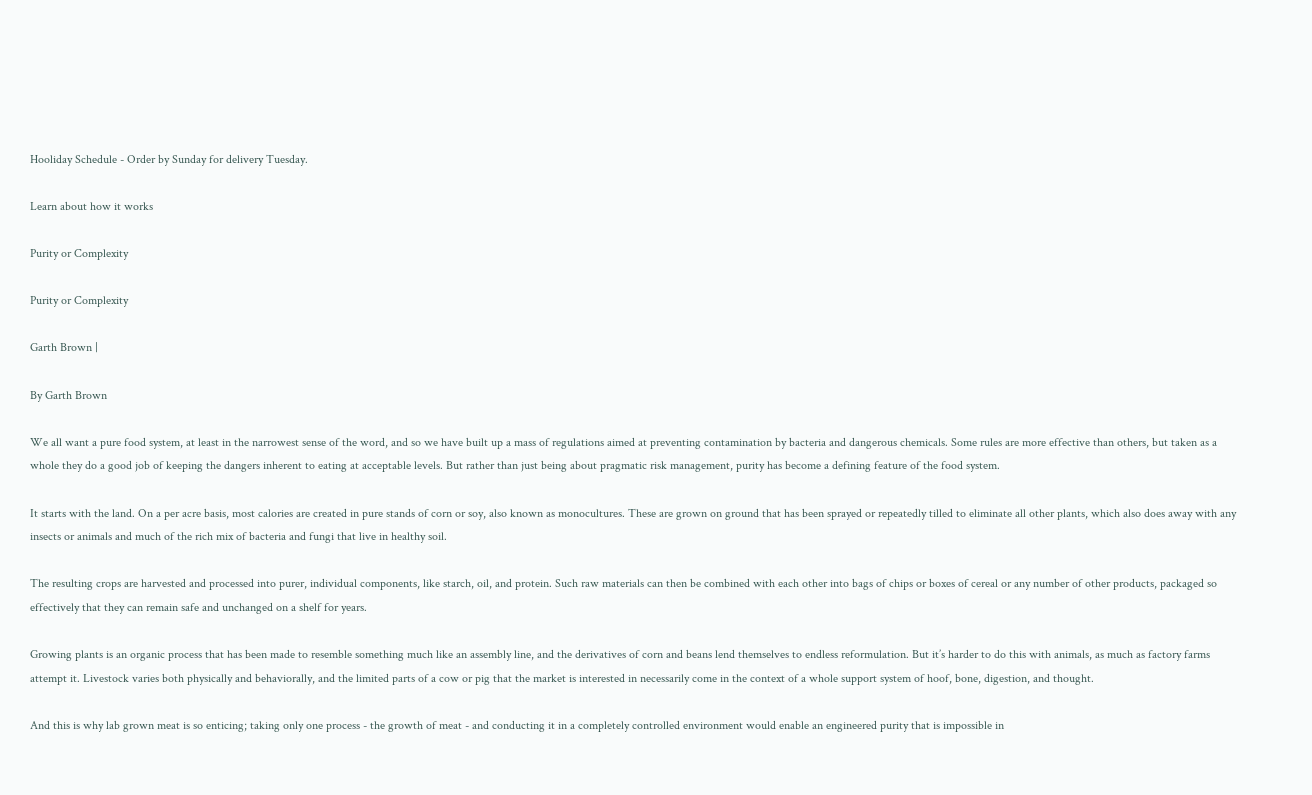Hooliday Schedule - Order by Sunday for delivery Tuesday.

Learn about how it works

Purity or Complexity

Purity or Complexity

Garth Brown |

By Garth Brown

We all want a pure food system, at least in the narrowest sense of the word, and so we have built up a mass of regulations aimed at preventing contamination by bacteria and dangerous chemicals. Some rules are more effective than others, but taken as a whole they do a good job of keeping the dangers inherent to eating at acceptable levels. But rather than just being about pragmatic risk management, purity has become a defining feature of the food system.

It starts with the land. On a per acre basis, most calories are created in pure stands of corn or soy, also known as monocultures. These are grown on ground that has been sprayed or repeatedly tilled to eliminate all other plants, which also does away with any insects or animals and much of the rich mix of bacteria and fungi that live in healthy soil.

The resulting crops are harvested and processed into purer, individual components, like starch, oil, and protein. Such raw materials can then be combined with each other into bags of chips or boxes of cereal or any number of other products, packaged so effectively that they can remain safe and unchanged on a shelf for years.

Growing plants is an organic process that has been made to resemble something much like an assembly line, and the derivatives of corn and beans lend themselves to endless reformulation. But it’s harder to do this with animals, as much as factory farms attempt it. Livestock varies both physically and behaviorally, and the limited parts of a cow or pig that the market is interested in necessarily come in the context of a whole support system of hoof, bone, digestion, and thought.

And this is why lab grown meat is so enticing; taking only one process - the growth of meat - and conducting it in a completely controlled environment would enable an engineered purity that is impossible in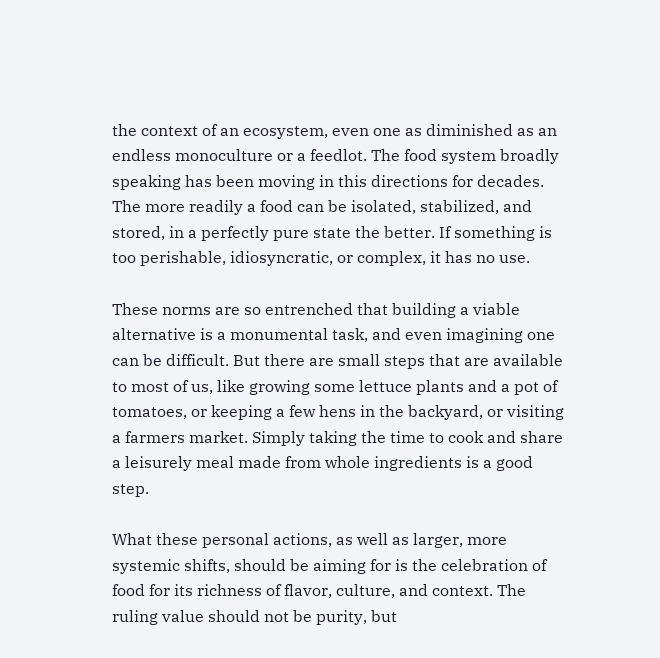the context of an ecosystem, even one as diminished as an endless monoculture or a feedlot. The food system broadly speaking has been moving in this directions for decades. The more readily a food can be isolated, stabilized, and stored, in a perfectly pure state the better. If something is too perishable, idiosyncratic, or complex, it has no use.

These norms are so entrenched that building a viable alternative is a monumental task, and even imagining one can be difficult. But there are small steps that are available to most of us, like growing some lettuce plants and a pot of tomatoes, or keeping a few hens in the backyard, or visiting a farmers market. Simply taking the time to cook and share a leisurely meal made from whole ingredients is a good step.

What these personal actions, as well as larger, more systemic shifts, should be aiming for is the celebration of food for its richness of flavor, culture, and context. The ruling value should not be purity, but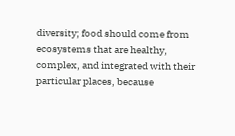diversity; food should come from ecosystems that are healthy, complex, and integrated with their particular places, because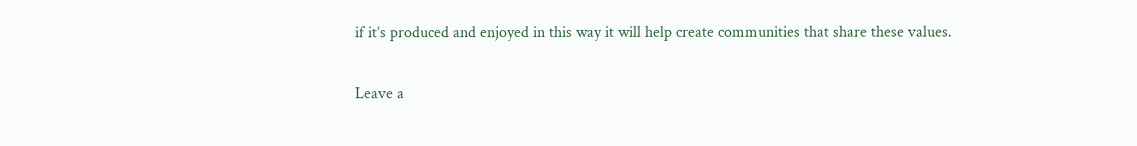if it’s produced and enjoyed in this way it will help create communities that share these values.

Leave a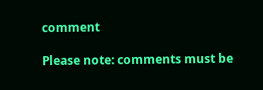comment

Please note: comments must be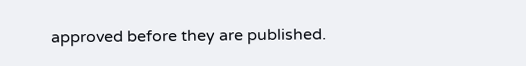approved before they are published.